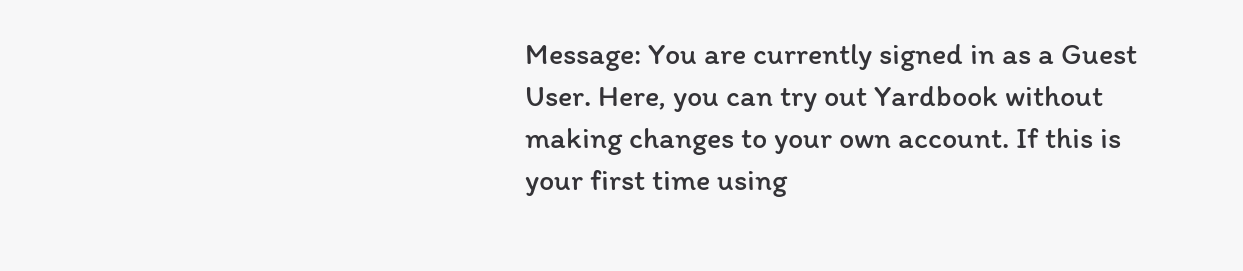Message: You are currently signed in as a Guest User. Here, you can try out Yardbook without making changes to your own account. If this is your first time using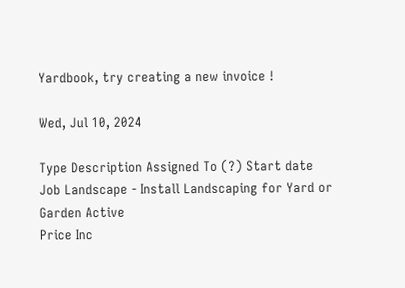Yardbook, try creating a new invoice !

Wed, Jul 10, 2024

Type Description Assigned To (?) Start date
Job Landscape - Install Landscaping for Yard or Garden Active
Price Inc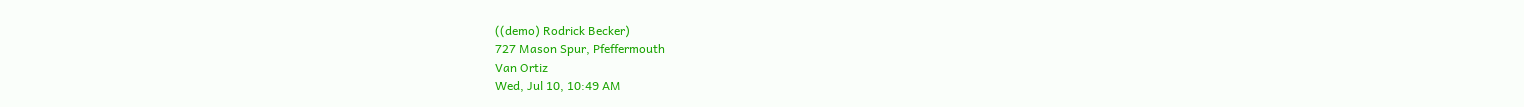((demo) Rodrick Becker)
727 Mason Spur, Pfeffermouth
Van Ortiz
Wed, Jul 10, 10:49 AM